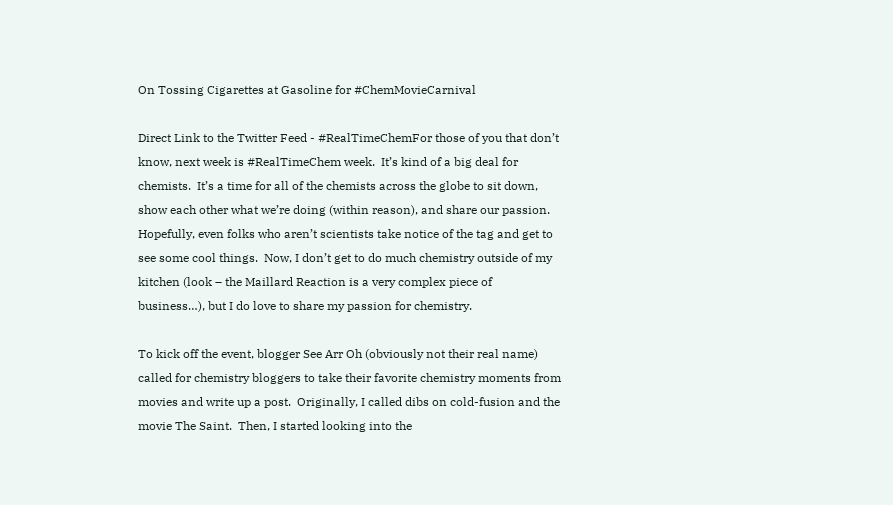On Tossing Cigarettes at Gasoline for #ChemMovieCarnival

Direct Link to the Twitter Feed - #RealTimeChemFor those of you that don’t know, next week is #RealTimeChem week.  It’s kind of a big deal for chemists.  It’s a time for all of the chemists across the globe to sit down, show each other what we’re doing (within reason), and share our passion.  Hopefully, even folks who aren’t scientists take notice of the tag and get to see some cool things.  Now, I don’t get to do much chemistry outside of my kitchen (look – the Maillard Reaction is a very complex piece of business…), but I do love to share my passion for chemistry.

To kick off the event, blogger See Arr Oh (obviously not their real name) called for chemistry bloggers to take their favorite chemistry moments from movies and write up a post.  Originally, I called dibs on cold-fusion and the movie The Saint.  Then, I started looking into the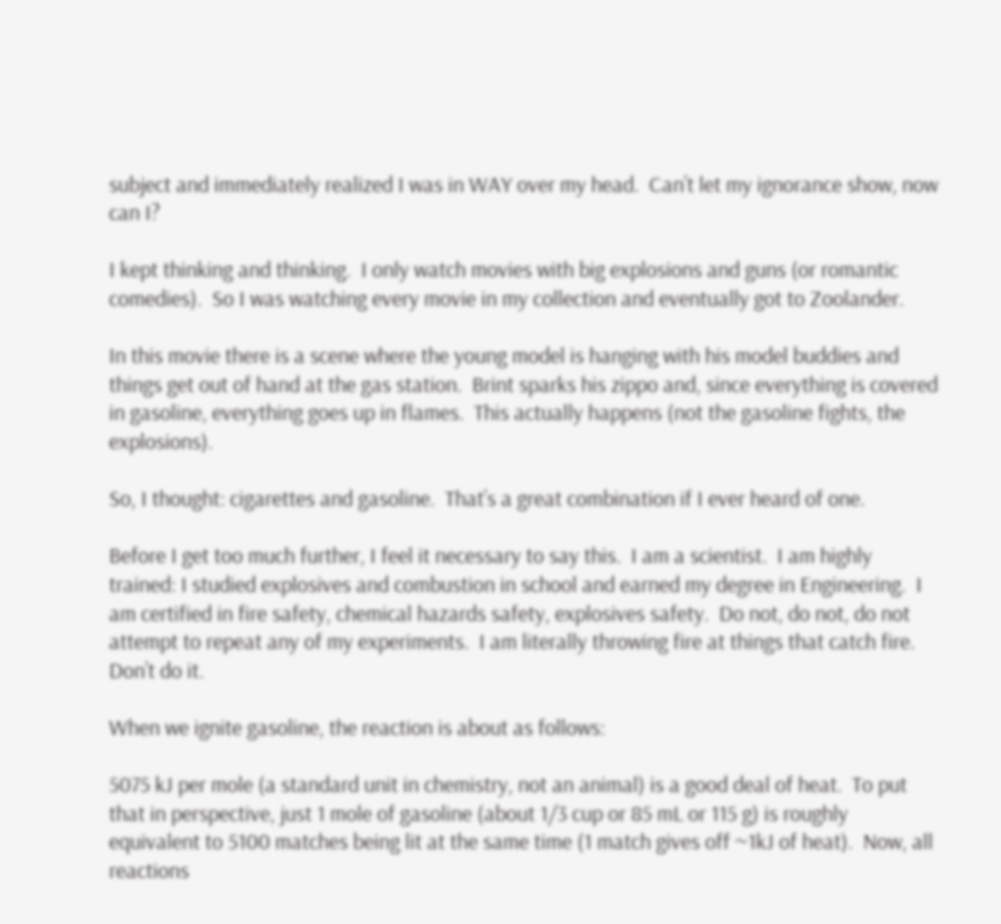subject and immediately realized I was in WAY over my head.  Can’t let my ignorance show, now can I?

I kept thinking and thinking.  I only watch movies with big explosions and guns (or romantic comedies).  So I was watching every movie in my collection and eventually got to Zoolander.

In this movie there is a scene where the young model is hanging with his model buddies and things get out of hand at the gas station.  Brint sparks his zippo and, since everything is covered in gasoline, everything goes up in flames.  This actually happens (not the gasoline fights, the explosions).

So, I thought: cigarettes and gasoline.  That’s a great combination if I ever heard of one.

Before I get too much further, I feel it necessary to say this.  I am a scientist.  I am highly trained: I studied explosives and combustion in school and earned my degree in Engineering.  I am certified in fire safety, chemical hazards safety, explosives safety.  Do not, do not, do not attempt to repeat any of my experiments.  I am literally throwing fire at things that catch fire.  Don’t do it.

When we ignite gasoline, the reaction is about as follows:

5075 kJ per mole (a standard unit in chemistry, not an animal) is a good deal of heat.  To put that in perspective, just 1 mole of gasoline (about 1/3 cup or 85 mL or 115 g) is roughly equivalent to 5100 matches being lit at the same time (1 match gives off ~1kJ of heat).  Now, all reactions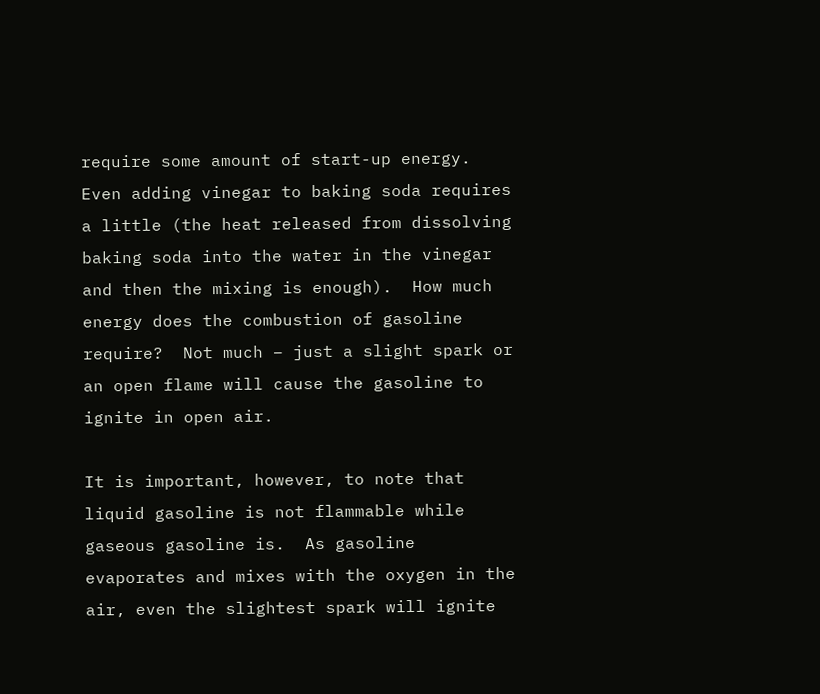require some amount of start-up energy.  Even adding vinegar to baking soda requires a little (the heat released from dissolving baking soda into the water in the vinegar and then the mixing is enough).  How much energy does the combustion of gasoline require?  Not much – just a slight spark or an open flame will cause the gasoline to ignite in open air.

It is important, however, to note that liquid gasoline is not flammable while gaseous gasoline is.  As gasoline evaporates and mixes with the oxygen in the air, even the slightest spark will ignite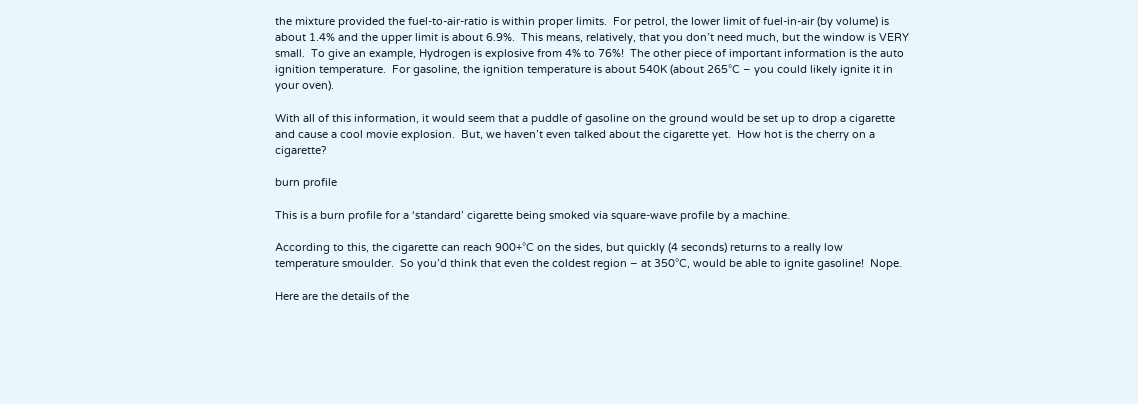the mixture provided the fuel-to-air-ratio is within proper limits.  For petrol, the lower limit of fuel-in-air (by volume) is about 1.4% and the upper limit is about 6.9%.  This means, relatively, that you don’t need much, but the window is VERY small.  To give an example, Hydrogen is explosive from 4% to 76%!  The other piece of important information is the auto ignition temperature.  For gasoline, the ignition temperature is about 540K (about 265°C – you could likely ignite it in your oven).

With all of this information, it would seem that a puddle of gasoline on the ground would be set up to drop a cigarette and cause a cool movie explosion.  But, we haven’t even talked about the cigarette yet.  How hot is the cherry on a cigarette?

burn profile

This is a burn profile for a ‘standard’ cigarette being smoked via square-wave profile by a machine.

According to this, the cigarette can reach 900+°C on the sides, but quickly (4 seconds) returns to a really low temperature smoulder.  So you’d think that even the coldest region – at 350°C, would be able to ignite gasoline!  Nope.

Here are the details of the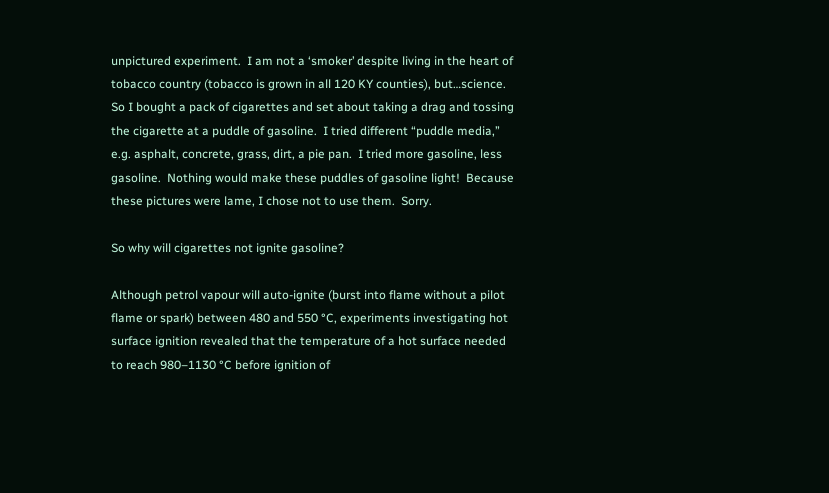unpictured experiment.  I am not a ‘smoker’ despite living in the heart of tobacco country (tobacco is grown in all 120 KY counties), but…science.  So I bought a pack of cigarettes and set about taking a drag and tossing the cigarette at a puddle of gasoline.  I tried different “puddle media,” e.g. asphalt, concrete, grass, dirt, a pie pan.  I tried more gasoline, less gasoline.  Nothing would make these puddles of gasoline light!  Because these pictures were lame, I chose not to use them.  Sorry.

So why will cigarettes not ignite gasoline?

Although petrol vapour will auto-ignite (burst into flame without a pilot flame or spark) between 480 and 550 °C, experiments investigating hot surface ignition revealed that the temperature of a hot surface needed to reach 980–1130 °C before ignition of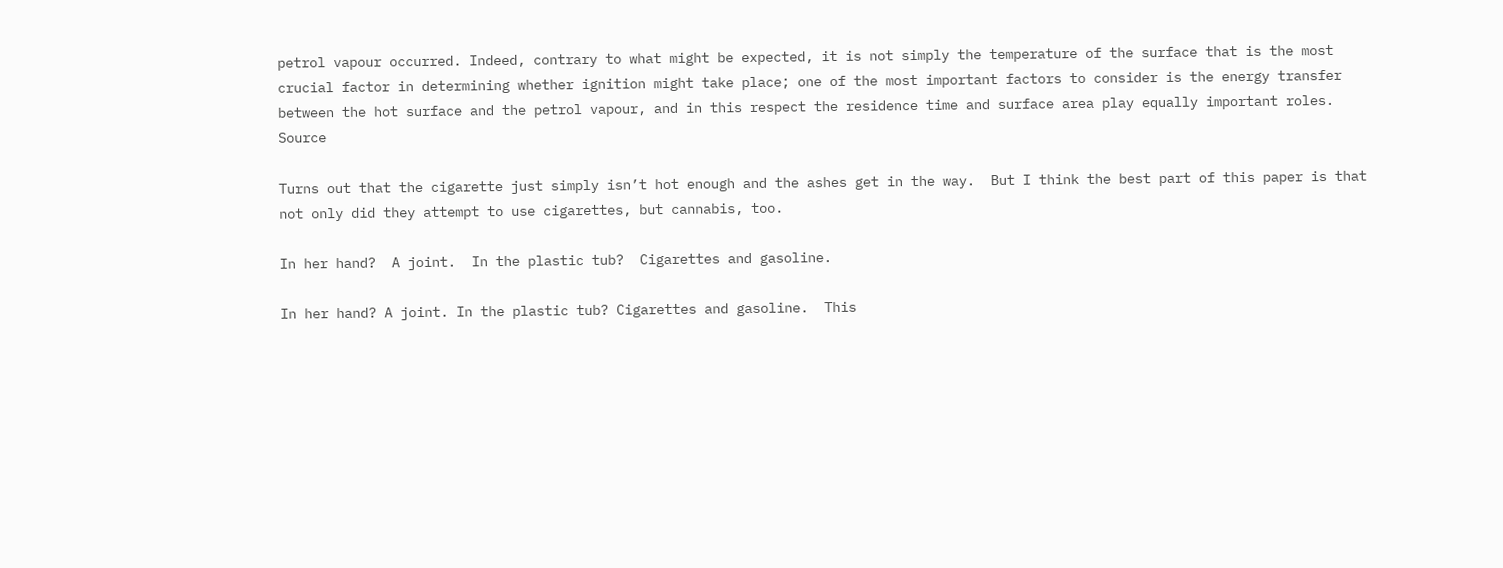petrol vapour occurred. Indeed, contrary to what might be expected, it is not simply the temperature of the surface that is the most crucial factor in determining whether ignition might take place; one of the most important factors to consider is the energy transfer between the hot surface and the petrol vapour, and in this respect the residence time and surface area play equally important roles.  Source

Turns out that the cigarette just simply isn’t hot enough and the ashes get in the way.  But I think the best part of this paper is that not only did they attempt to use cigarettes, but cannabis, too.

In her hand?  A joint.  In the plastic tub?  Cigarettes and gasoline.

In her hand? A joint. In the plastic tub? Cigarettes and gasoline.  This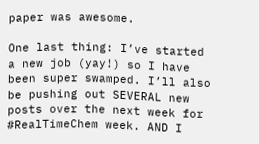paper was awesome.

One last thing: I’ve started a new job (yay!) so I have been super swamped. I’ll also be pushing out SEVERAL new posts over the next week for #RealTimeChem week. AND I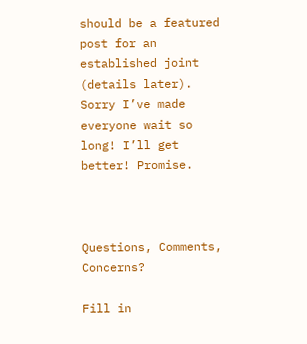should be a featured post for an established joint (details later). Sorry I’ve made everyone wait so long! I’ll get better! Promise.



Questions, Comments, Concerns?

Fill in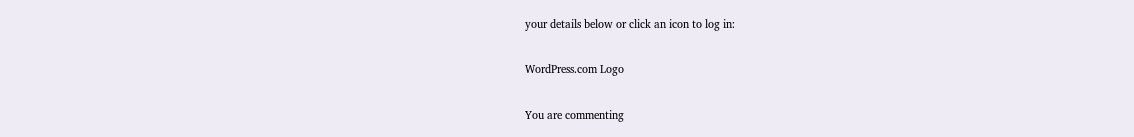your details below or click an icon to log in:

WordPress.com Logo

You are commenting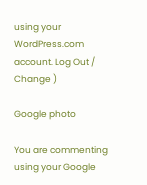using your WordPress.com account. Log Out /  Change )

Google photo

You are commenting using your Google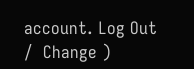account. Log Out /  Change )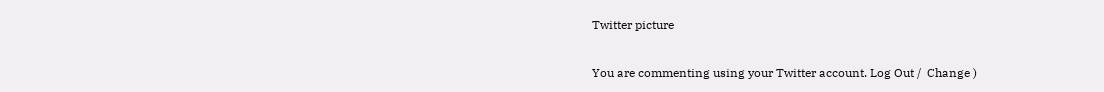Twitter picture

You are commenting using your Twitter account. Log Out /  Change )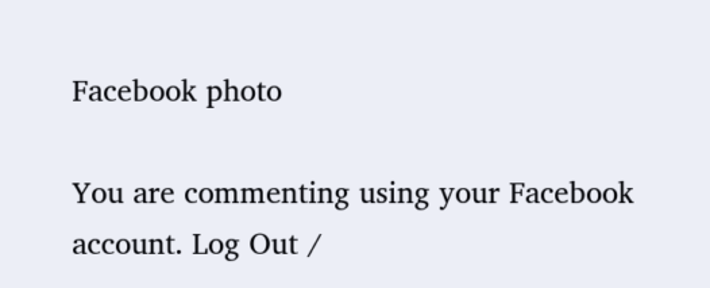Facebook photo

You are commenting using your Facebook account. Log Out /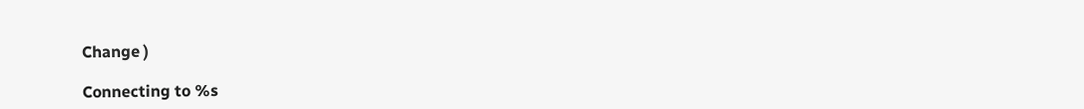Change )

Connecting to %s